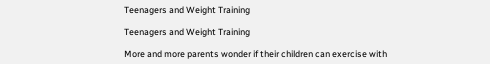Teenagers and Weight Training

Teenagers and Weight Training

More and more parents wonder if their children can exercise with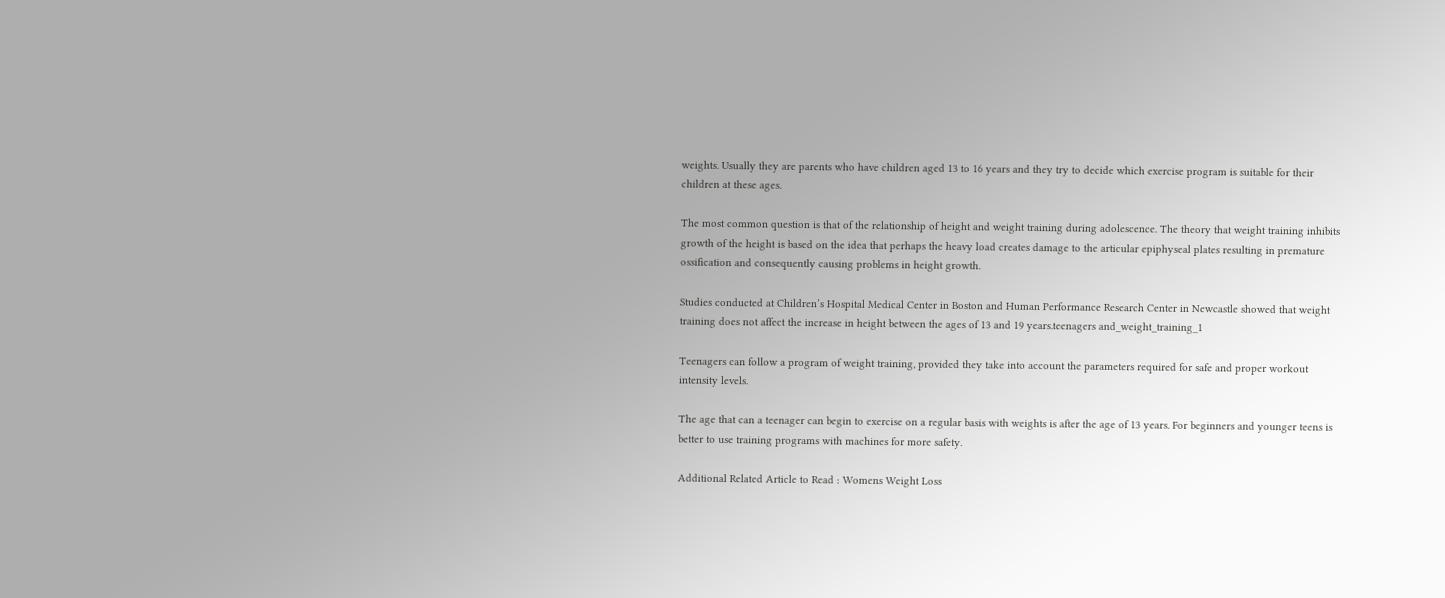weights. Usually they are parents who have children aged 13 to 16 years and they try to decide which exercise program is suitable for their children at these ages.

The most common question is that of the relationship of height and weight training during adolescence. The theory that weight training inhibits growth of the height is based on the idea that perhaps the heavy load creates damage to the articular epiphyseal plates resulting in premature ossification and consequently causing problems in height growth.

Studies conducted at Children’s Hospital Medical Center in Boston and Human Performance Research Center in Newcastle showed that weight training does not affect the increase in height between the ages of 13 and 19 years.teenagers and_weight_training_1

Teenagers can follow a program of weight training, provided they take into account the parameters required for safe and proper workout intensity levels.

The age that can a teenager can begin to exercise on a regular basis with weights is after the age of 13 years. For beginners and younger teens is better to use training programs with machines for more safety.

Additional Related Article to Read : Womens Weight Loss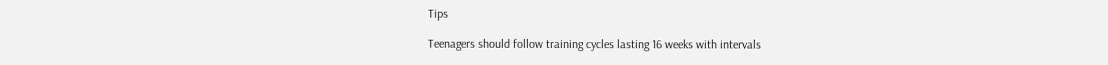Tips

Teenagers should follow training cycles lasting 16 weeks with intervals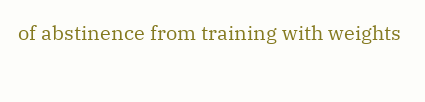of abstinence from training with weights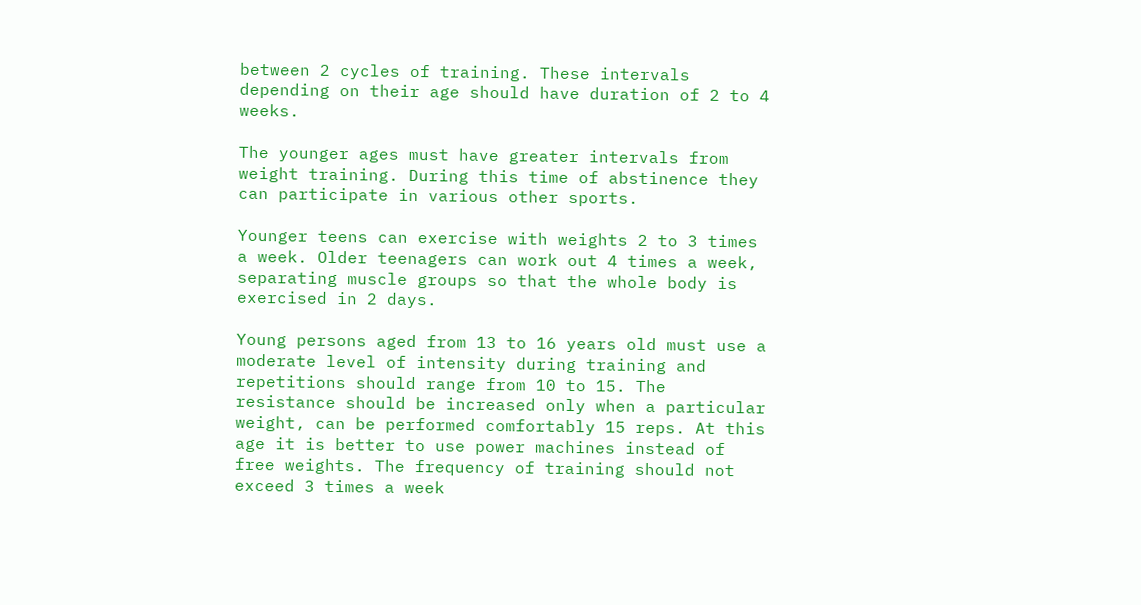between 2 cycles of training. These intervals depending on their age should have duration of 2 to 4 weeks.

The younger ages must have greater intervals from weight training. During this time of abstinence they can participate in various other sports.

Younger teens can exercise with weights 2 to 3 times a week. Older teenagers can work out 4 times a week, separating muscle groups so that the whole body is exercised in 2 days.

Young persons aged from 13 to 16 years old must use a moderate level of intensity during training and repetitions should range from 10 to 15. The resistance should be increased only when a particular weight, can be performed comfortably 15 reps. At this age it is better to use power machines instead of free weights. The frequency of training should not exceed 3 times a week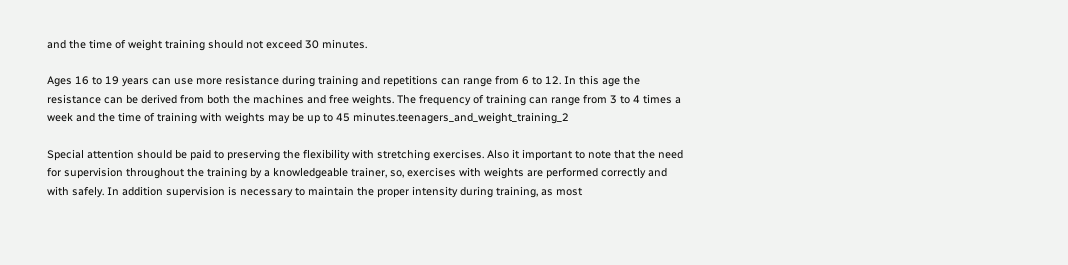and the time of weight training should not exceed 30 minutes.

Ages 16 to 19 years can use more resistance during training and repetitions can range from 6 to 12. In this age the resistance can be derived from both the machines and free weights. The frequency of training can range from 3 to 4 times a week and the time of training with weights may be up to 45 minutes.teenagers_and_weight_training_2

Special attention should be paid to preserving the flexibility with stretching exercises. Also it important to note that the need for supervision throughout the training by a knowledgeable trainer, so, exercises with weights are performed correctly and with safely. In addition supervision is necessary to maintain the proper intensity during training, as most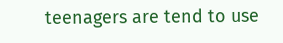teenagers are tend to use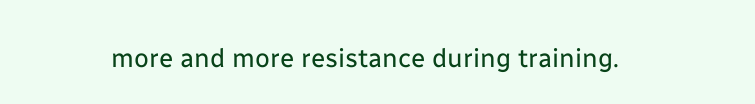more and more resistance during training.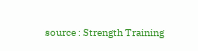source : Strength Training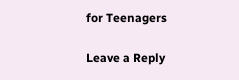for Teenagers

Leave a Reply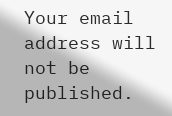Your email address will not be published.